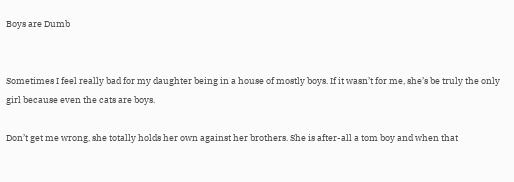Boys are Dumb


Sometimes I feel really bad for my daughter being in a house of mostly boys. If it wasn’t for me, she’s be truly the only girl because even the cats are boys.

Don’t get me wrong, she totally holds her own against her brothers. She is after-all a tom boy and when that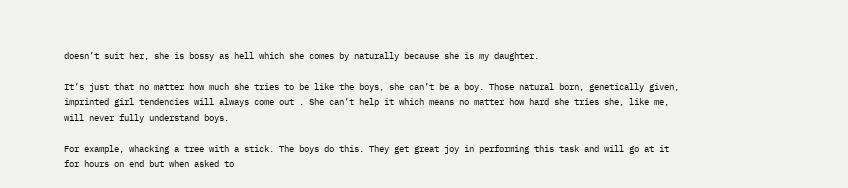doesn’t suit her, she is bossy as hell which she comes by naturally because she is my daughter.

It’s just that no matter how much she tries to be like the boys, she can’t be a boy. Those natural born, genetically given, imprinted girl tendencies will always come out . She can’t help it which means no matter how hard she tries she, like me, will never fully understand boys.

For example, whacking a tree with a stick. The boys do this. They get great joy in performing this task and will go at it for hours on end but when asked to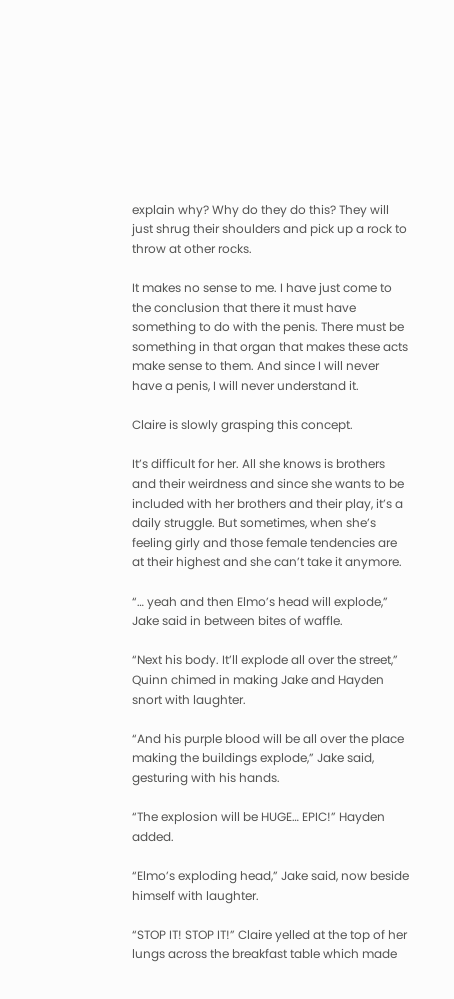explain why? Why do they do this? They will just shrug their shoulders and pick up a rock to throw at other rocks.

It makes no sense to me. I have just come to the conclusion that there it must have something to do with the penis. There must be something in that organ that makes these acts make sense to them. And since I will never have a penis, I will never understand it.

Claire is slowly grasping this concept.

It’s difficult for her. All she knows is brothers and their weirdness and since she wants to be included with her brothers and their play, it’s a daily struggle. But sometimes, when she’s feeling girly and those female tendencies are at their highest and she can’t take it anymore.

“… yeah and then Elmo’s head will explode,” Jake said in between bites of waffle.

“Next his body. It’ll explode all over the street,” Quinn chimed in making Jake and Hayden snort with laughter.

“And his purple blood will be all over the place making the buildings explode,” Jake said, gesturing with his hands.

“The explosion will be HUGE… EPIC!” Hayden added.

“Elmo’s exploding head,” Jake said, now beside himself with laughter.

“STOP IT! STOP IT!” Claire yelled at the top of her lungs across the breakfast table which made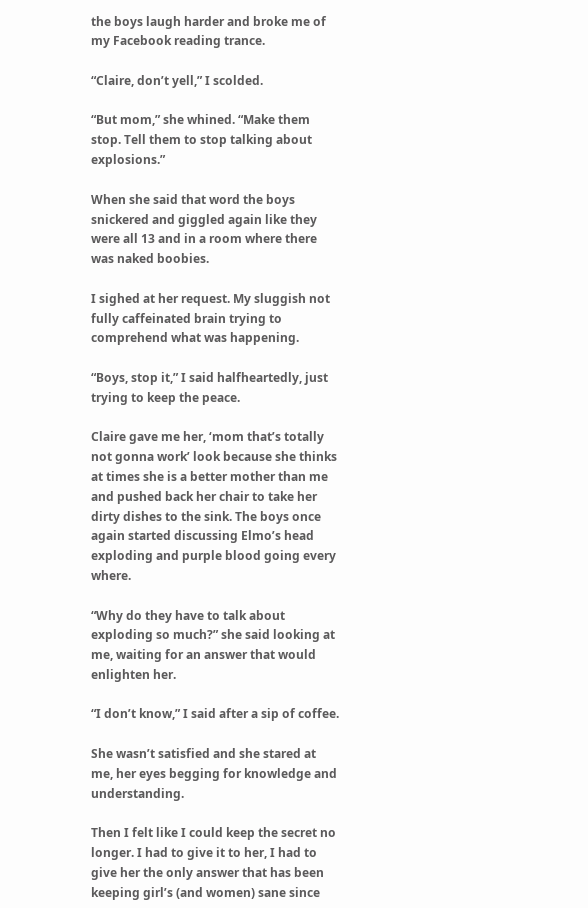the boys laugh harder and broke me of my Facebook reading trance.

“Claire, don’t yell,” I scolded.

“But mom,” she whined. “Make them stop. Tell them to stop talking about explosions.”

When she said that word the boys snickered and giggled again like they were all 13 and in a room where there was naked boobies.

I sighed at her request. My sluggish not fully caffeinated brain trying to comprehend what was happening.

“Boys, stop it,” I said halfheartedly, just trying to keep the peace.

Claire gave me her, ‘mom that’s totally not gonna work’ look because she thinks at times she is a better mother than me and pushed back her chair to take her dirty dishes to the sink. The boys once again started discussing Elmo’s head exploding and purple blood going every where.

“Why do they have to talk about exploding so much?” she said looking at me, waiting for an answer that would enlighten her.

“I don’t know,” I said after a sip of coffee.

She wasn’t satisfied and she stared at me, her eyes begging for knowledge and understanding.

Then I felt like I could keep the secret no longer. I had to give it to her, I had to give her the only answer that has been keeping girl’s (and women) sane since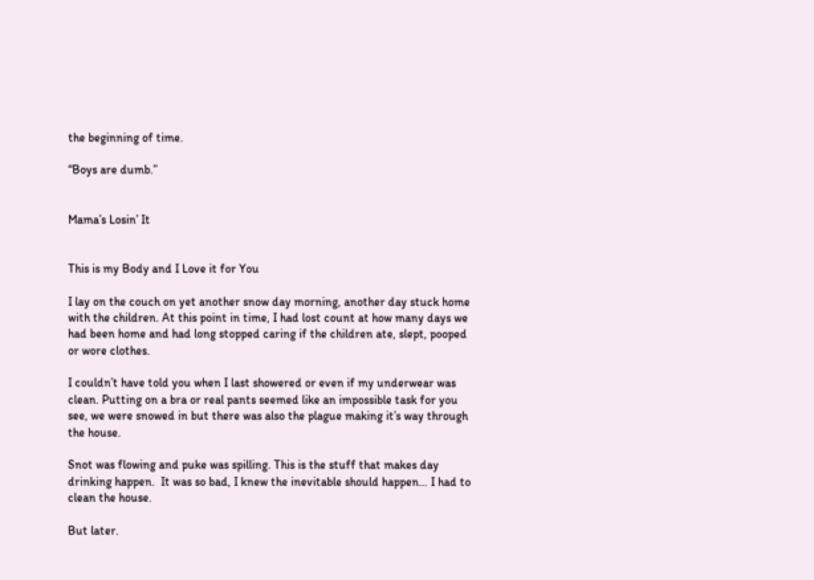the beginning of time.

“Boys are dumb.”


Mama’s Losin’ It


This is my Body and I Love it for You

I lay on the couch on yet another snow day morning, another day stuck home with the children. At this point in time, I had lost count at how many days we had been home and had long stopped caring if the children ate, slept, pooped or wore clothes.

I couldn’t have told you when I last showered or even if my underwear was clean. Putting on a bra or real pants seemed like an impossible task for you see, we were snowed in but there was also the plague making it’s way through the house.

Snot was flowing and puke was spilling. This is the stuff that makes day drinking happen.  It was so bad, I knew the inevitable should happen… I had to clean the house.

But later.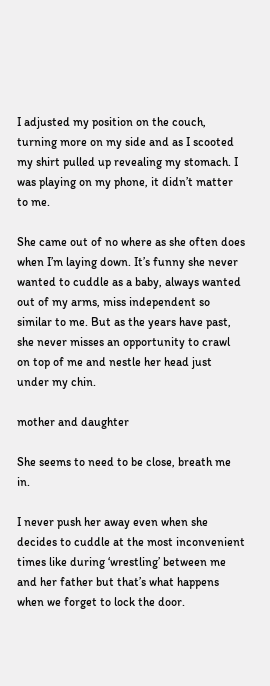I adjusted my position on the couch, turning more on my side and as I scooted my shirt pulled up revealing my stomach. I was playing on my phone, it didn’t matter to me.

She came out of no where as she often does when I’m laying down. It’s funny she never wanted to cuddle as a baby, always wanted out of my arms, miss independent so similar to me. But as the years have past, she never misses an opportunity to crawl on top of me and nestle her head just under my chin.

mother and daughter

She seems to need to be close, breath me in.

I never push her away even when she decides to cuddle at the most inconvenient times like during ‘wrestling’ between me and her father but that’s what happens when we forget to lock the door.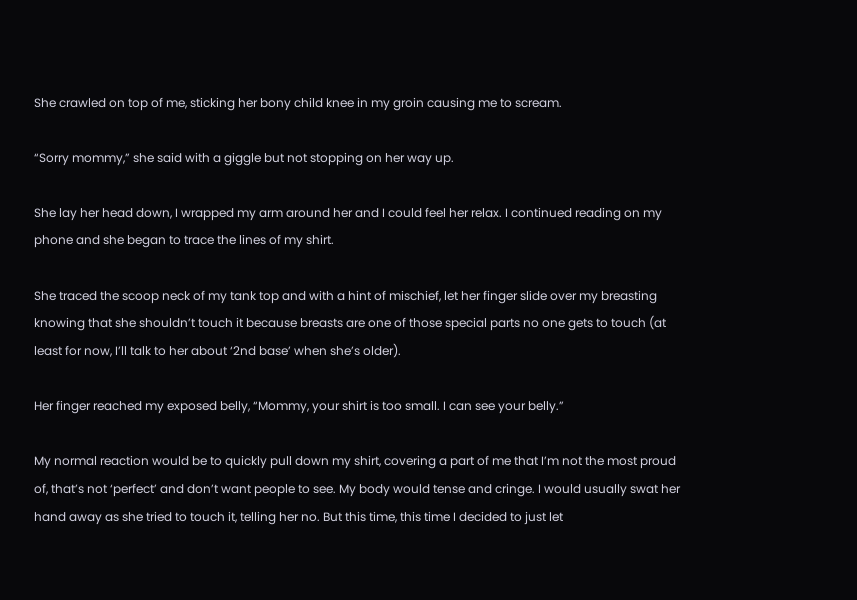She crawled on top of me, sticking her bony child knee in my groin causing me to scream.

“Sorry mommy,” she said with a giggle but not stopping on her way up.

She lay her head down, I wrapped my arm around her and I could feel her relax. I continued reading on my phone and she began to trace the lines of my shirt.

She traced the scoop neck of my tank top and with a hint of mischief, let her finger slide over my breasting knowing that she shouldn’t touch it because breasts are one of those special parts no one gets to touch (at least for now, I’ll talk to her about ‘2nd base’ when she’s older).

Her finger reached my exposed belly, “Mommy, your shirt is too small. I can see your belly.”

My normal reaction would be to quickly pull down my shirt, covering a part of me that I’m not the most proud of, that’s not ‘perfect’ and don’t want people to see. My body would tense and cringe. I would usually swat her hand away as she tried to touch it, telling her no. But this time, this time I decided to just let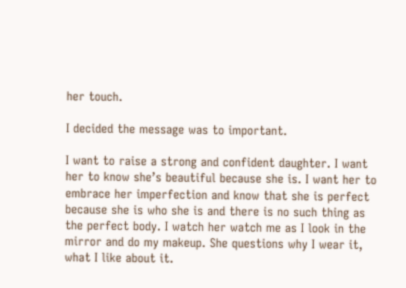her touch.

I decided the message was to important.

I want to raise a strong and confident daughter. I want her to know she’s beautiful because she is. I want her to embrace her imperfection and know that she is perfect because she is who she is and there is no such thing as the perfect body. I watch her watch me as I look in the mirror and do my makeup. She questions why I wear it, what I like about it.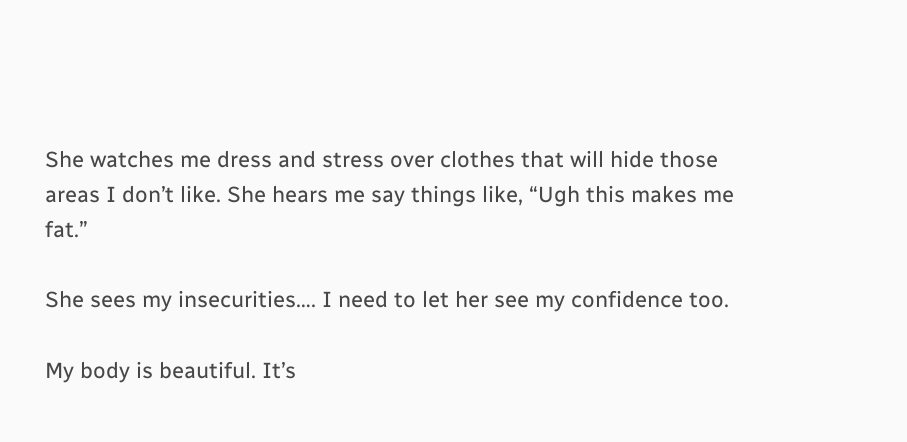She watches me dress and stress over clothes that will hide those areas I don’t like. She hears me say things like, “Ugh this makes me fat.”

She sees my insecurities…. I need to let her see my confidence too.

My body is beautiful. It’s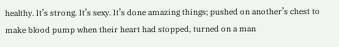healthy. It’s strong. It’s sexy. It’s done amazing things; pushed on another’s chest to make blood pump when their heart had stopped, turned on a man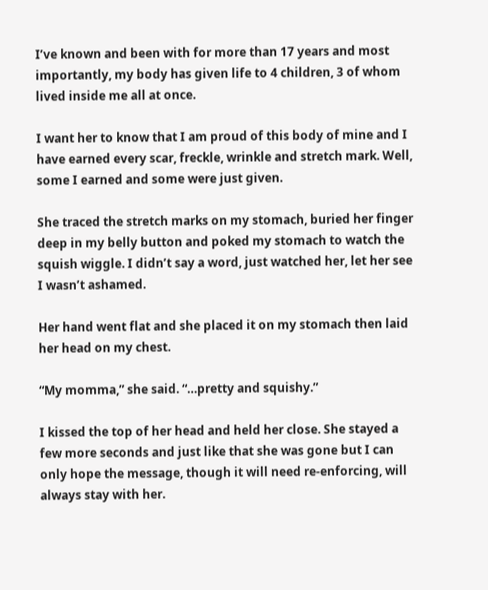I’ve known and been with for more than 17 years and most importantly, my body has given life to 4 children, 3 of whom lived inside me all at once.

I want her to know that I am proud of this body of mine and I have earned every scar, freckle, wrinkle and stretch mark. Well, some I earned and some were just given.

She traced the stretch marks on my stomach, buried her finger deep in my belly button and poked my stomach to watch the squish wiggle. I didn’t say a word, just watched her, let her see I wasn’t ashamed.

Her hand went flat and she placed it on my stomach then laid her head on my chest.

“My momma,” she said. “…pretty and squishy.”

I kissed the top of her head and held her close. She stayed a few more seconds and just like that she was gone but I can only hope the message, though it will need re-enforcing, will always stay with her.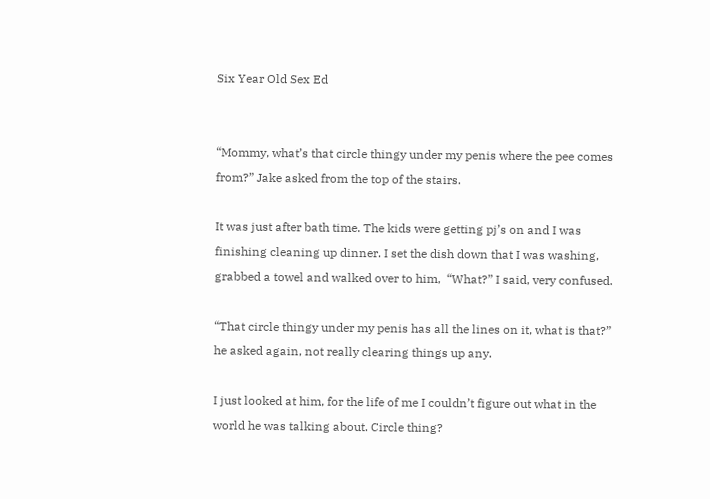Six Year Old Sex Ed


“Mommy, what’s that circle thingy under my penis where the pee comes from?” Jake asked from the top of the stairs.

It was just after bath time. The kids were getting pj’s on and I was finishing cleaning up dinner. I set the dish down that I was washing, grabbed a towel and walked over to him,  “What?” I said, very confused.

“That circle thingy under my penis has all the lines on it, what is that?” he asked again, not really clearing things up any.

I just looked at him, for the life of me I couldn’t figure out what in the world he was talking about. Circle thing?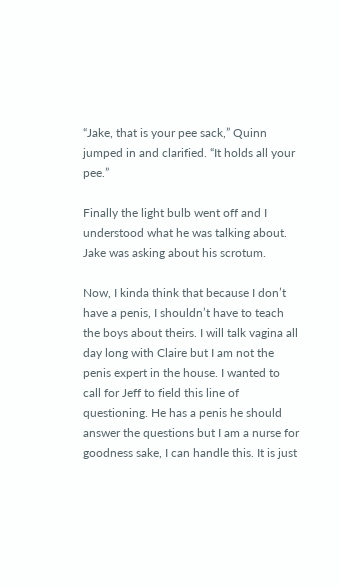“Jake, that is your pee sack,” Quinn jumped in and clarified. “It holds all your pee.”

Finally the light bulb went off and I understood what he was talking about. Jake was asking about his scrotum.

Now, I kinda think that because I don’t have a penis, I shouldn’t have to teach the boys about theirs. I will talk vagina all day long with Claire but I am not the penis expert in the house. I wanted to call for Jeff to field this line of questioning. He has a penis he should answer the questions but I am a nurse for goodness sake, I can handle this. It is just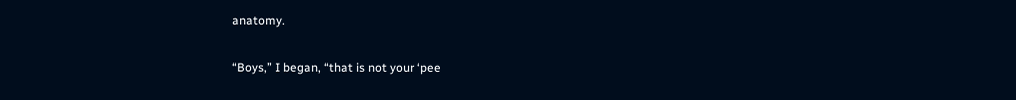anatomy.

“Boys,” I began, “that is not your ‘pee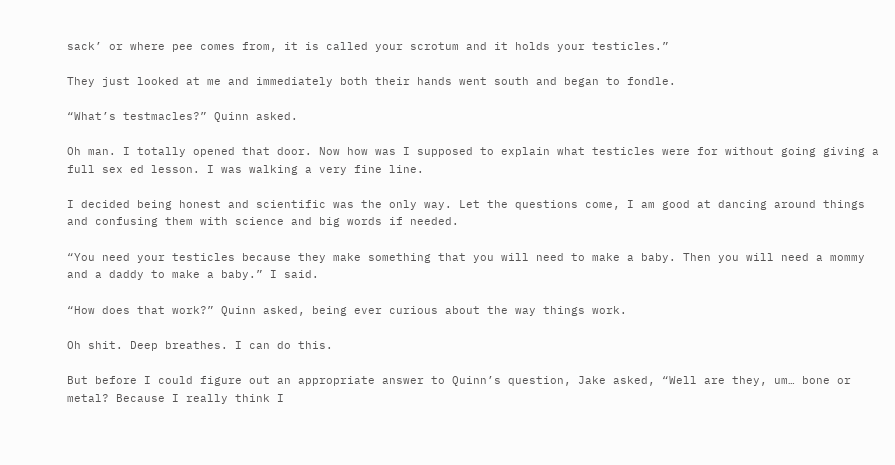sack’ or where pee comes from, it is called your scrotum and it holds your testicles.”

They just looked at me and immediately both their hands went south and began to fondle.

“What’s testmacles?” Quinn asked.

Oh man. I totally opened that door. Now how was I supposed to explain what testicles were for without going giving a full sex ed lesson. I was walking a very fine line.

I decided being honest and scientific was the only way. Let the questions come, I am good at dancing around things and confusing them with science and big words if needed.

“You need your testicles because they make something that you will need to make a baby. Then you will need a mommy and a daddy to make a baby.” I said.

“How does that work?” Quinn asked, being ever curious about the way things work.

Oh shit. Deep breathes. I can do this.

But before I could figure out an appropriate answer to Quinn’s question, Jake asked, “Well are they, um… bone or metal? Because I really think I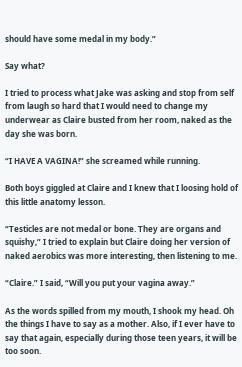should have some medal in my body.”

Say what?

I tried to process what Jake was asking and stop from self from laugh so hard that I would need to change my underwear as Claire busted from her room, naked as the day she was born.

“I HAVE A VAGINA!” she screamed while running.

Both boys giggled at Claire and I knew that I loosing hold of this little anatomy lesson.

“Testicles are not medal or bone. They are organs and squishy,” I tried to explain but Claire doing her version of naked aerobics was more interesting, then listening to me.

“Claire.” I said, “Will you put your vagina away.”

As the words spilled from my mouth, I shook my head. Oh the things I have to say as a mother. Also, if I ever have to say that again, especially during those teen years, it will be too soon.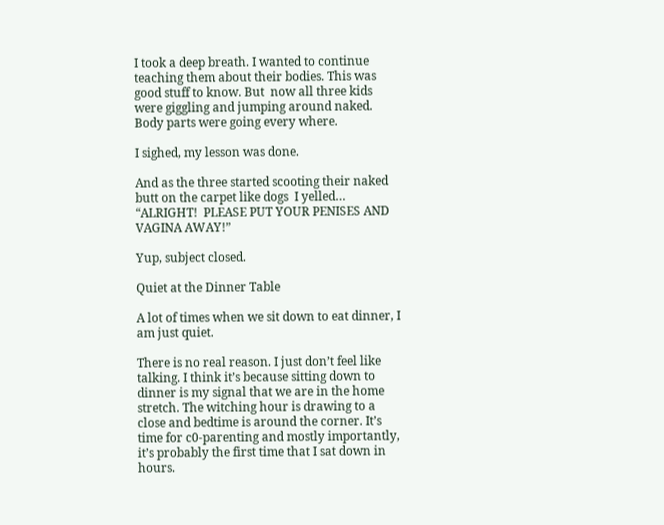I took a deep breath. I wanted to continue teaching them about their bodies. This was good stuff to know. But  now all three kids were giggling and jumping around naked. Body parts were going every where.

I sighed, my lesson was done.

And as the three started scooting their naked butt on the carpet like dogs  I yelled… “ALRIGHT!  PLEASE PUT YOUR PENISES AND VAGINA AWAY!”

Yup, subject closed.

Quiet at the Dinner Table

A lot of times when we sit down to eat dinner, I am just quiet.

There is no real reason. I just don’t feel like talking. I think it’s because sitting down to dinner is my signal that we are in the home stretch. The witching hour is drawing to a close and bedtime is around the corner. It’s time for c0-parenting and mostly importantly, it’s probably the first time that I sat down in hours.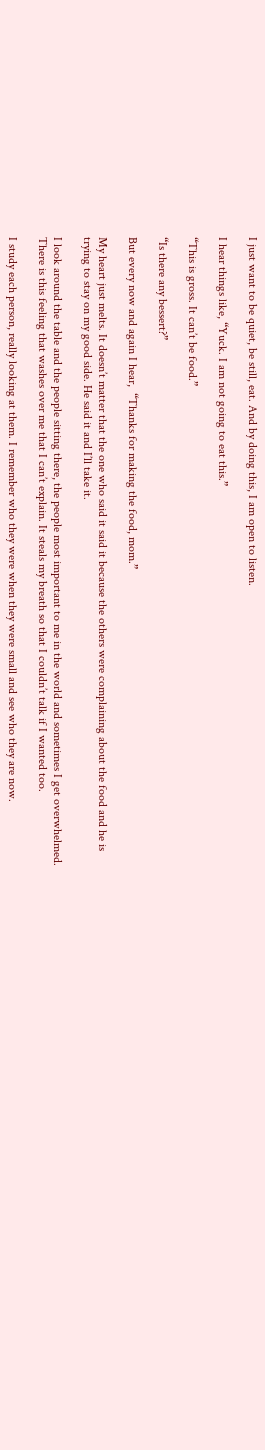I just want to be quiet, be still, eat. And by doing this, I am open to listen.

I hear things like, “Yuck. I am not going to eat this.”

“This is gross. It can’t be food.”

“Is there any bessert?”

But every now and again I hear,  “Thanks for making the food, mom.”

My heart just melts. It doesn’t matter that the one who said it said it because the others were complaining about the food and he is trying to stay on my good side. He said it and I’ll take it.

I look around the table and the people sitting there, the people most important to me in the world and sometimes I get overwhelmed. There is this feeling that washes over me that I can’t explain. It steals my breath so that I couldn’t talk if I wanted too.

I study each person, really looking at them. I remember who they were when they were small and see who they are now.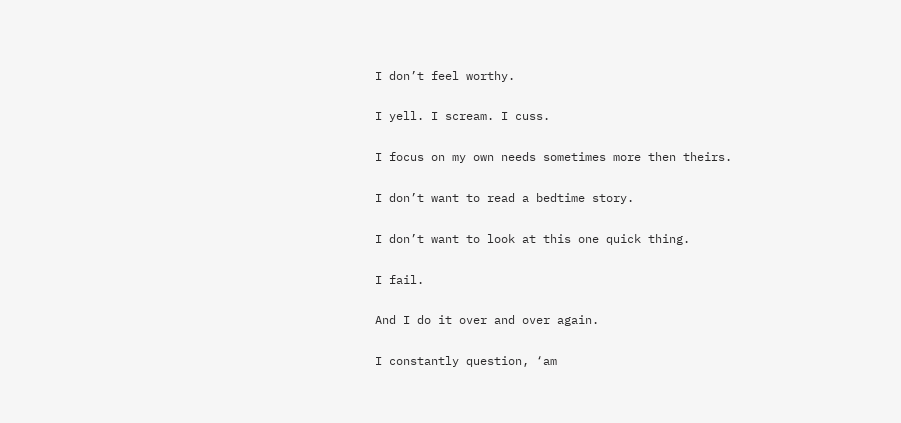I don’t feel worthy.

I yell. I scream. I cuss.

I focus on my own needs sometimes more then theirs.

I don’t want to read a bedtime story.

I don’t want to look at this one quick thing.

I fail.

And I do it over and over again.

I constantly question, ‘am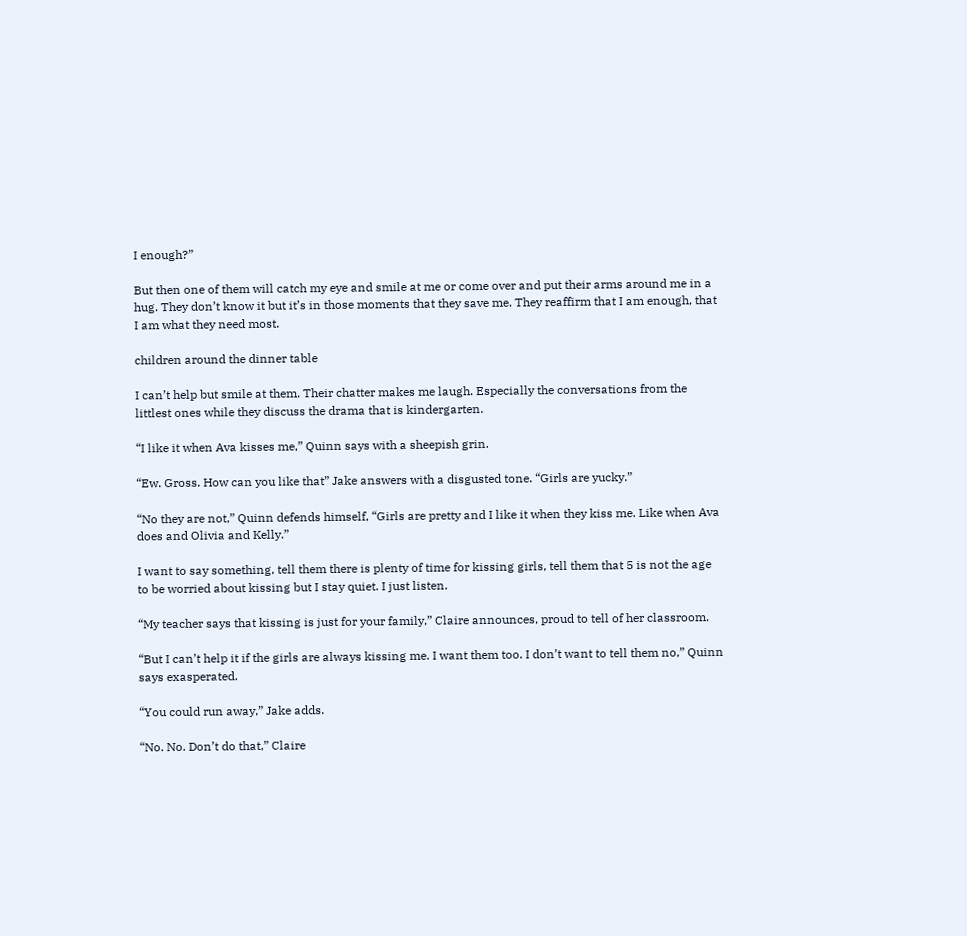I enough?”

But then one of them will catch my eye and smile at me or come over and put their arms around me in a  hug. They don’t know it but it’s in those moments that they save me. They reaffirm that I am enough, that I am what they need most.

children around the dinner table

I can’t help but smile at them. Their chatter makes me laugh. Especially the conversations from the littlest ones while they discuss the drama that is kindergarten.

“I like it when Ava kisses me,” Quinn says with a sheepish grin.

“Ew. Gross. How can you like that” Jake answers with a disgusted tone. “Girls are yucky.”

“No they are not,” Quinn defends himself, “Girls are pretty and I like it when they kiss me. Like when Ava does and Olivia and Kelly.”

I want to say something, tell them there is plenty of time for kissing girls, tell them that 5 is not the age to be worried about kissing but I stay quiet. I just listen.

“My teacher says that kissing is just for your family,” Claire announces, proud to tell of her classroom.

“But I can’t help it if the girls are always kissing me. I want them too. I don’t want to tell them no,” Quinn says exasperated.

“You could run away,” Jake adds.

“No. No. Don’t do that,” Claire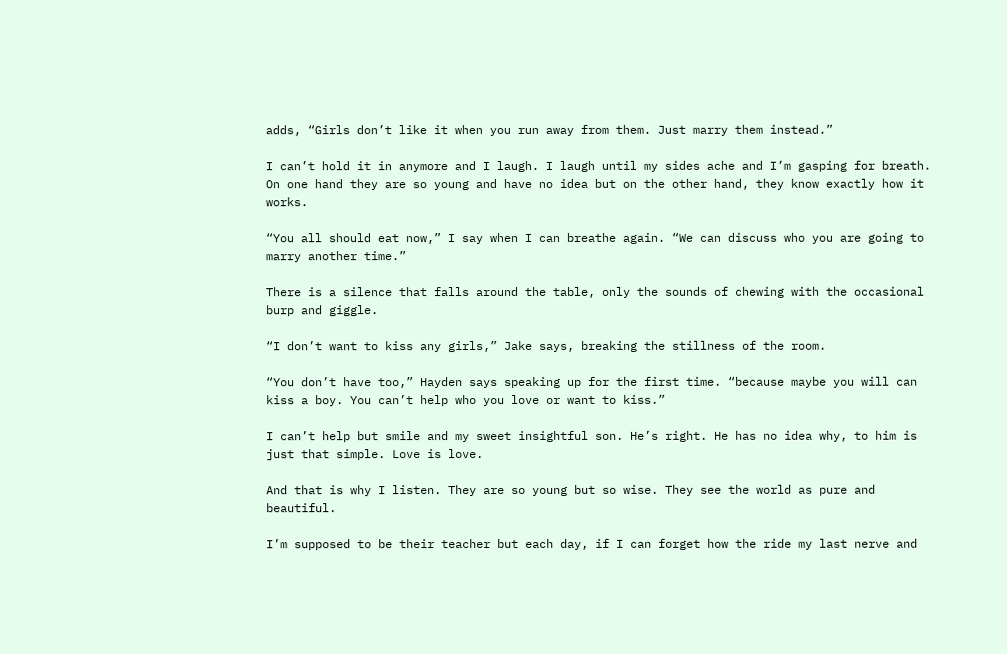adds, “Girls don’t like it when you run away from them. Just marry them instead.”

I can’t hold it in anymore and I laugh. I laugh until my sides ache and I’m gasping for breath. On one hand they are so young and have no idea but on the other hand, they know exactly how it works.

“You all should eat now,” I say when I can breathe again. “We can discuss who you are going to marry another time.”

There is a silence that falls around the table, only the sounds of chewing with the occasional burp and giggle.

“I don’t want to kiss any girls,” Jake says, breaking the stillness of the room.

“You don’t have too,” Hayden says speaking up for the first time. “because maybe you will can kiss a boy. You can’t help who you love or want to kiss.”

I can’t help but smile and my sweet insightful son. He’s right. He has no idea why, to him is just that simple. Love is love.

And that is why I listen. They are so young but so wise. They see the world as pure and beautiful.

I’m supposed to be their teacher but each day, if I can forget how the ride my last nerve and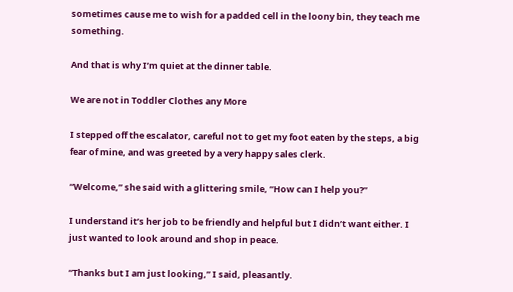sometimes cause me to wish for a padded cell in the loony bin, they teach me something.

And that is why I’m quiet at the dinner table.

We are not in Toddler Clothes any More

I stepped off the escalator, careful not to get my foot eaten by the steps, a big fear of mine, and was greeted by a very happy sales clerk.

“Welcome,” she said with a glittering smile, “How can I help you?”

I understand it’s her job to be friendly and helpful but I didn’t want either. I just wanted to look around and shop in peace.

“Thanks but I am just looking,” I said, pleasantly.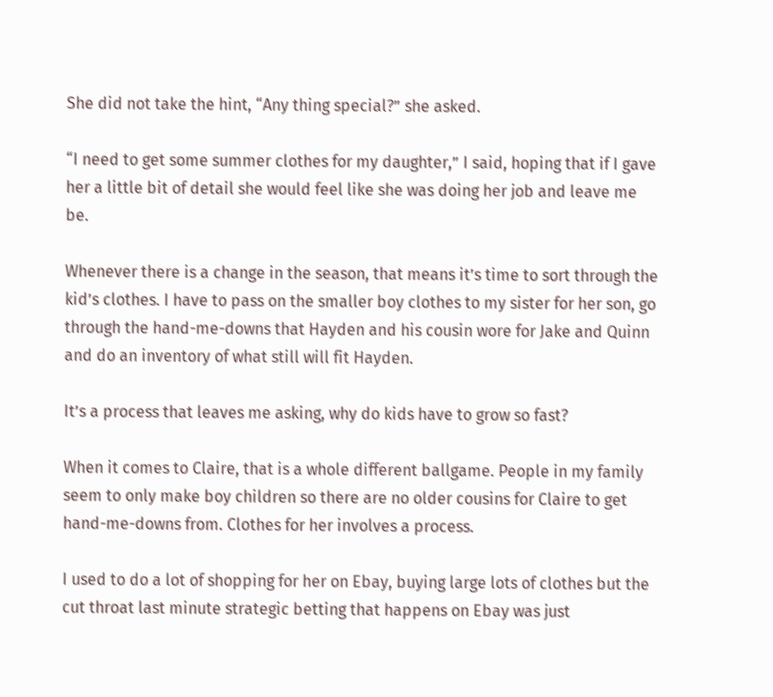She did not take the hint, “Any thing special?” she asked.

“I need to get some summer clothes for my daughter,” I said, hoping that if I gave her a little bit of detail she would feel like she was doing her job and leave me be.

Whenever there is a change in the season, that means it’s time to sort through the kid’s clothes. I have to pass on the smaller boy clothes to my sister for her son, go through the hand-me-downs that Hayden and his cousin wore for Jake and Quinn and do an inventory of what still will fit Hayden.

It’s a process that leaves me asking, why do kids have to grow so fast?

When it comes to Claire, that is a whole different ballgame. People in my family seem to only make boy children so there are no older cousins for Claire to get hand-me-downs from. Clothes for her involves a process.

I used to do a lot of shopping for her on Ebay, buying large lots of clothes but the cut throat last minute strategic betting that happens on Ebay was just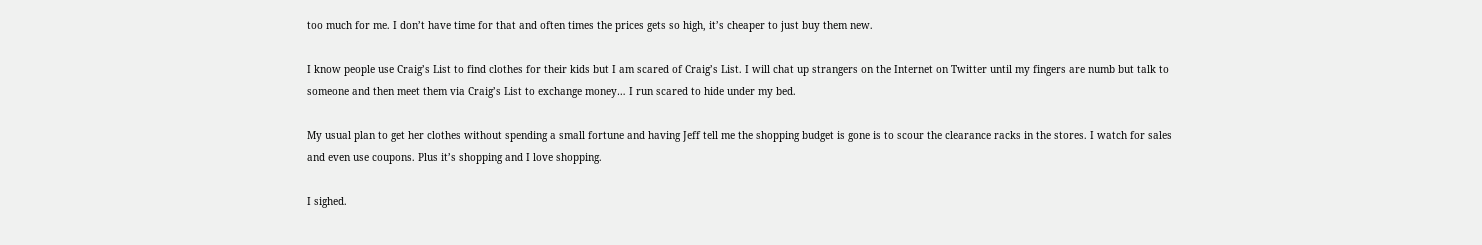too much for me. I don’t have time for that and often times the prices gets so high, it’s cheaper to just buy them new.

I know people use Craig’s List to find clothes for their kids but I am scared of Craig’s List. I will chat up strangers on the Internet on Twitter until my fingers are numb but talk to someone and then meet them via Craig’s List to exchange money… I run scared to hide under my bed.

My usual plan to get her clothes without spending a small fortune and having Jeff tell me the shopping budget is gone is to scour the clearance racks in the stores. I watch for sales and even use coupons. Plus it’s shopping and I love shopping.

I sighed.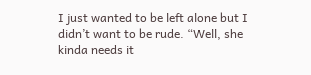I just wanted to be left alone but I didn’t want to be rude. “Well, she kinda needs it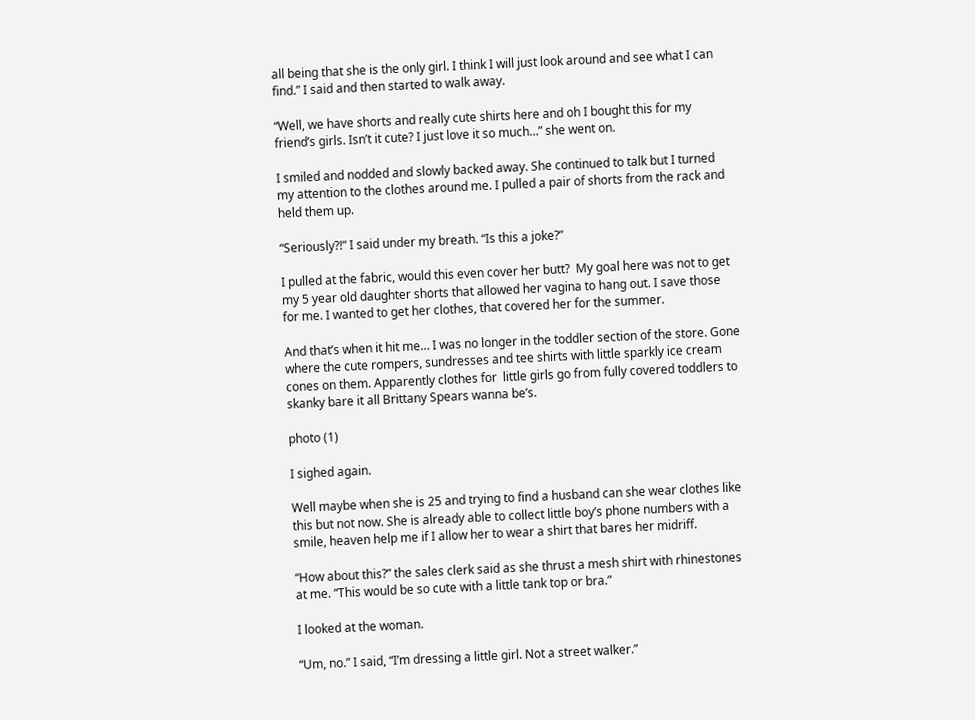all being that she is the only girl. I think I will just look around and see what I can find.” I said and then started to walk away.

“Well, we have shorts and really cute shirts here and oh I bought this for my friend’s girls. Isn’t it cute? I just love it so much…” she went on.

I smiled and nodded and slowly backed away. She continued to talk but I turned my attention to the clothes around me. I pulled a pair of shorts from the rack and held them up.

“Seriously?!” I said under my breath. “Is this a joke?”

I pulled at the fabric, would this even cover her butt?  My goal here was not to get my 5 year old daughter shorts that allowed her vagina to hang out. I save those for me. I wanted to get her clothes, that covered her for the summer.

And that’s when it hit me… I was no longer in the toddler section of the store. Gone where the cute rompers, sundresses and tee shirts with little sparkly ice cream cones on them. Apparently clothes for  little girls go from fully covered toddlers to skanky bare it all Brittany Spears wanna be’s.

photo (1)

I sighed again.

Well maybe when she is 25 and trying to find a husband can she wear clothes like this but not now. She is already able to collect little boy’s phone numbers with a smile, heaven help me if I allow her to wear a shirt that bares her midriff.

“How about this?” the sales clerk said as she thrust a mesh shirt with rhinestones at me. “This would be so cute with a little tank top or bra.”

I looked at the woman.

“Um, no.” I said, “I’m dressing a little girl. Not a street walker.”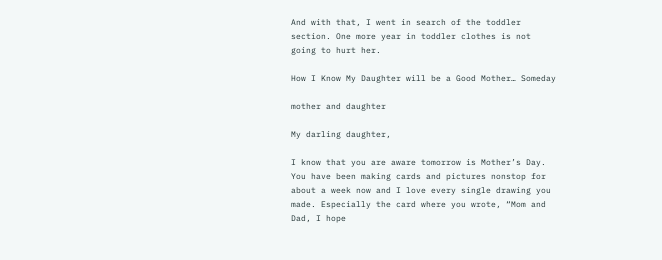And with that, I went in search of the toddler section. One more year in toddler clothes is not going to hurt her.

How I Know My Daughter will be a Good Mother… Someday

mother and daughter

My darling daughter,

I know that you are aware tomorrow is Mother’s Day. You have been making cards and pictures nonstop for about a week now and I love every single drawing you made. Especially the card where you wrote, “Mom and Dad, I hope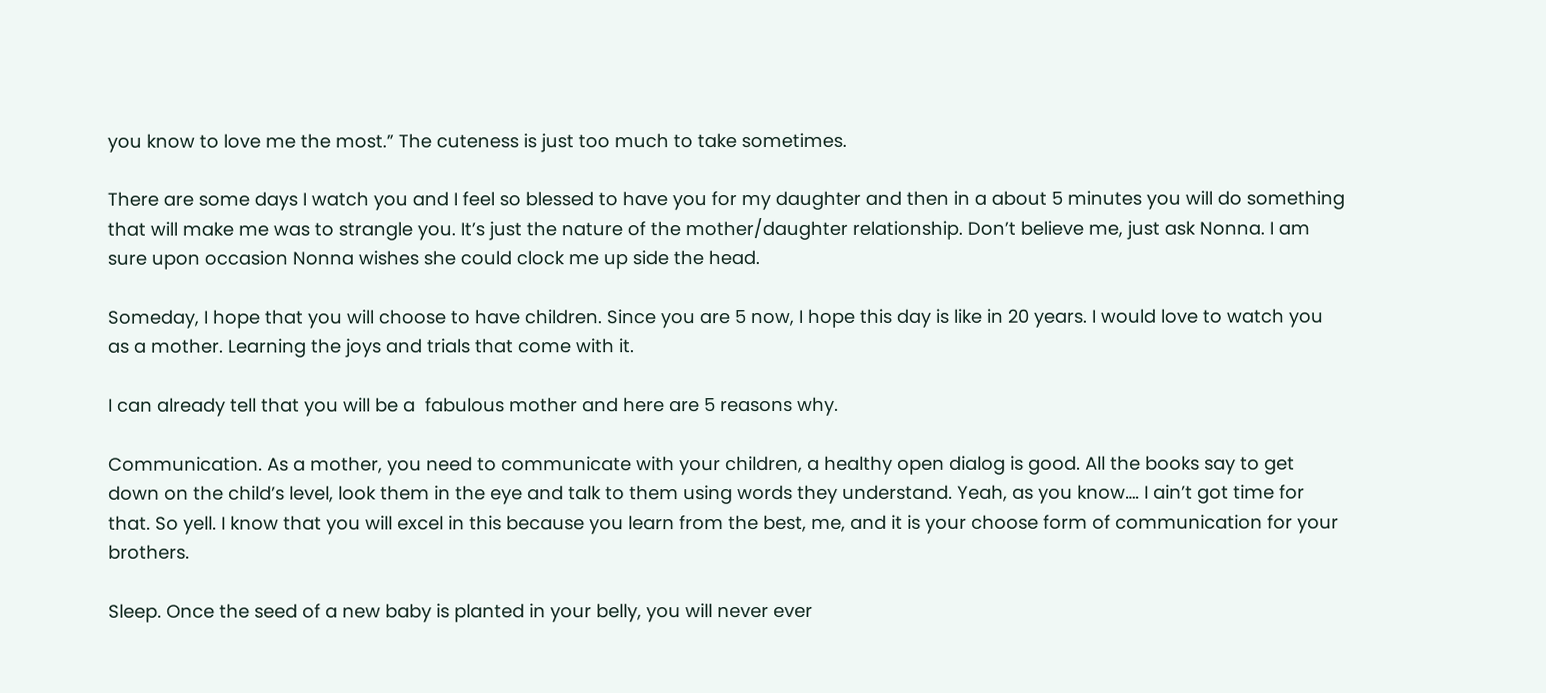you know to love me the most.” The cuteness is just too much to take sometimes.

There are some days I watch you and I feel so blessed to have you for my daughter and then in a about 5 minutes you will do something that will make me was to strangle you. It’s just the nature of the mother/daughter relationship. Don’t believe me, just ask Nonna. I am sure upon occasion Nonna wishes she could clock me up side the head.

Someday, I hope that you will choose to have children. Since you are 5 now, I hope this day is like in 20 years. I would love to watch you as a mother. Learning the joys and trials that come with it.

I can already tell that you will be a  fabulous mother and here are 5 reasons why.

Communication. As a mother, you need to communicate with your children, a healthy open dialog is good. All the books say to get down on the child’s level, look them in the eye and talk to them using words they understand. Yeah, as you know…. I ain’t got time for that. So yell. I know that you will excel in this because you learn from the best, me, and it is your choose form of communication for your brothers.

Sleep. Once the seed of a new baby is planted in your belly, you will never ever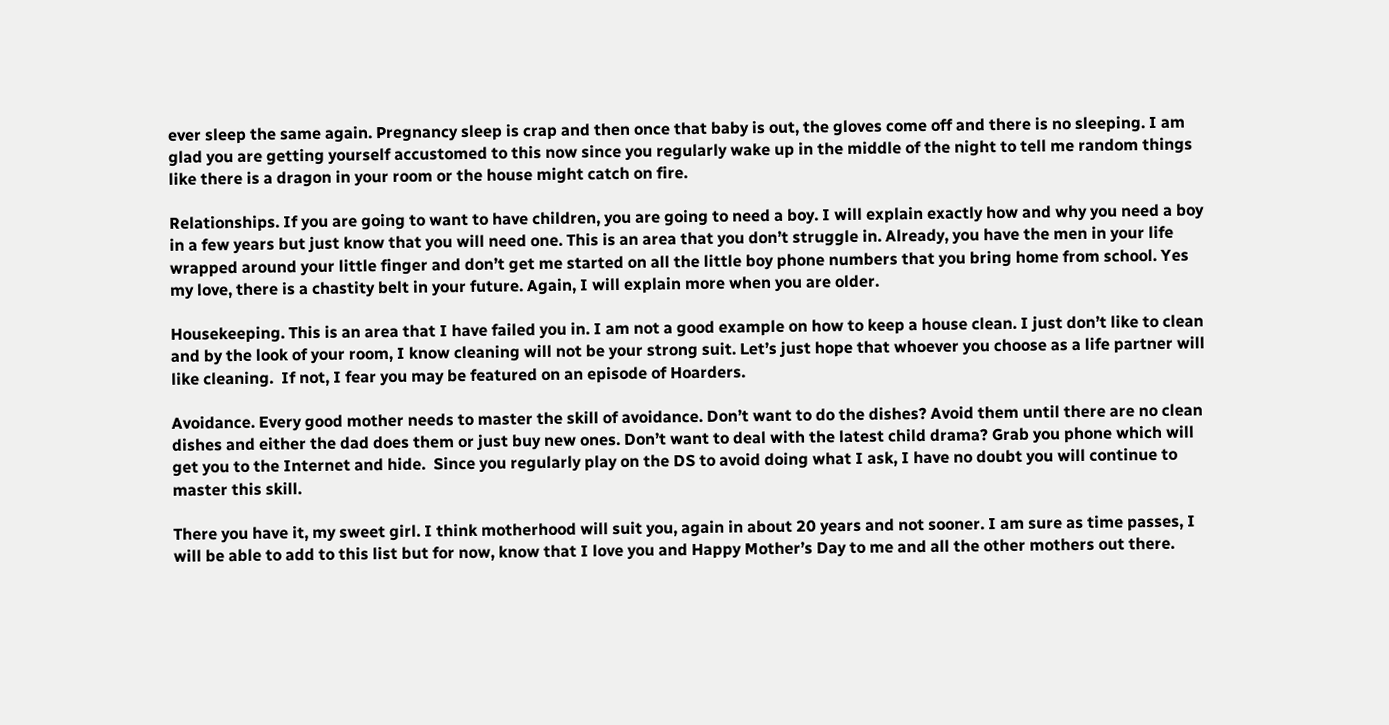ever sleep the same again. Pregnancy sleep is crap and then once that baby is out, the gloves come off and there is no sleeping. I am glad you are getting yourself accustomed to this now since you regularly wake up in the middle of the night to tell me random things like there is a dragon in your room or the house might catch on fire.

Relationships. If you are going to want to have children, you are going to need a boy. I will explain exactly how and why you need a boy in a few years but just know that you will need one. This is an area that you don’t struggle in. Already, you have the men in your life wrapped around your little finger and don’t get me started on all the little boy phone numbers that you bring home from school. Yes my love, there is a chastity belt in your future. Again, I will explain more when you are older.

Housekeeping. This is an area that I have failed you in. I am not a good example on how to keep a house clean. I just don’t like to clean and by the look of your room, I know cleaning will not be your strong suit. Let’s just hope that whoever you choose as a life partner will like cleaning.  If not, I fear you may be featured on an episode of Hoarders.

Avoidance. Every good mother needs to master the skill of avoidance. Don’t want to do the dishes? Avoid them until there are no clean dishes and either the dad does them or just buy new ones. Don’t want to deal with the latest child drama? Grab you phone which will get you to the Internet and hide.  Since you regularly play on the DS to avoid doing what I ask, I have no doubt you will continue to master this skill.

There you have it, my sweet girl. I think motherhood will suit you, again in about 20 years and not sooner. I am sure as time passes, I will be able to add to this list but for now, know that I love you and Happy Mother’s Day to me and all the other mothers out there.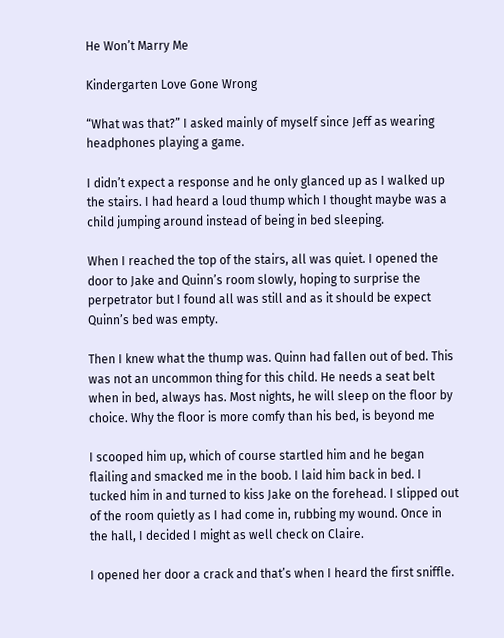He Won’t Marry Me

Kindergarten Love Gone Wrong

“What was that?” I asked mainly of myself since Jeff as wearing headphones playing a game.

I didn’t expect a response and he only glanced up as I walked up the stairs. I had heard a loud thump which I thought maybe was a child jumping around instead of being in bed sleeping.

When I reached the top of the stairs, all was quiet. I opened the door to Jake and Quinn’s room slowly, hoping to surprise the perpetrator but I found all was still and as it should be expect Quinn’s bed was empty.

Then I knew what the thump was. Quinn had fallen out of bed. This was not an uncommon thing for this child. He needs a seat belt when in bed, always has. Most nights, he will sleep on the floor by choice. Why the floor is more comfy than his bed, is beyond me

I scooped him up, which of course startled him and he began flailing and smacked me in the boob. I laid him back in bed. I tucked him in and turned to kiss Jake on the forehead. I slipped out of the room quietly as I had come in, rubbing my wound. Once in the hall, I decided I might as well check on Claire.

I opened her door a crack and that’s when I heard the first sniffle.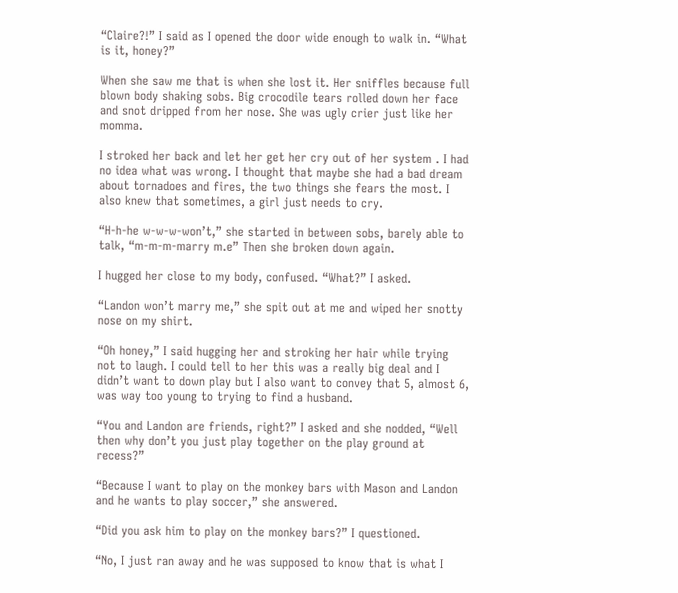“Claire?!” I said as I opened the door wide enough to walk in. “What is it, honey?”

When she saw me that is when she lost it. Her sniffles because full blown body shaking sobs. Big crocodile tears rolled down her face and snot dripped from her nose. She was ugly crier just like her momma.

I stroked her back and let her get her cry out of her system . I had no idea what was wrong. I thought that maybe she had a bad dream about tornadoes and fires, the two things she fears the most. I also knew that sometimes, a girl just needs to cry.

“H-h-he w-w-w-won’t,” she started in between sobs, barely able to talk, “m-m-m-marry m.e” Then she broken down again.

I hugged her close to my body, confused. “What?” I asked.

“Landon won’t marry me,” she spit out at me and wiped her snotty nose on my shirt.

“Oh honey,” I said hugging her and stroking her hair while trying not to laugh. I could tell to her this was a really big deal and I didn’t want to down play but I also want to convey that 5, almost 6, was way too young to trying to find a husband.

“You and Landon are friends, right?” I asked and she nodded, “Well then why don’t you just play together on the play ground at recess?”

“Because I want to play on the monkey bars with Mason and Landon and he wants to play soccer,” she answered.

“Did you ask him to play on the monkey bars?” I questioned.

“No, I just ran away and he was supposed to know that is what I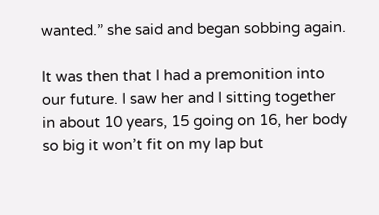wanted.” she said and began sobbing again.

It was then that I had a premonition into our future. I saw her and I sitting together in about 10 years, 15 going on 16, her body so big it won’t fit on my lap but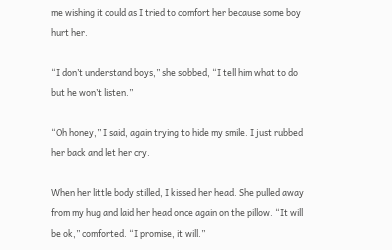me wishing it could as I tried to comfort her because some boy hurt her.

“I don’t understand boys,” she sobbed, “I tell him what to do but he won’t listen.”

“Oh honey,” I said, again trying to hide my smile. I just rubbed her back and let her cry.

When her little body stilled, I kissed her head. She pulled away from my hug and laid her head once again on the pillow. “It will be ok,” comforted. “I promise, it will.”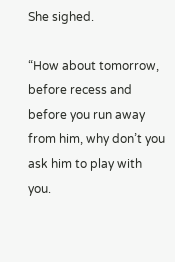She sighed.

“How about tomorrow, before recess and before you run away from him, why don’t you ask him to play with you.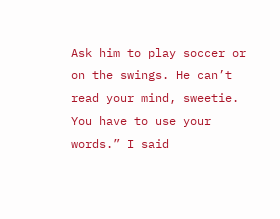Ask him to play soccer or on the swings. He can’t read your mind, sweetie. You have to use your words.” I said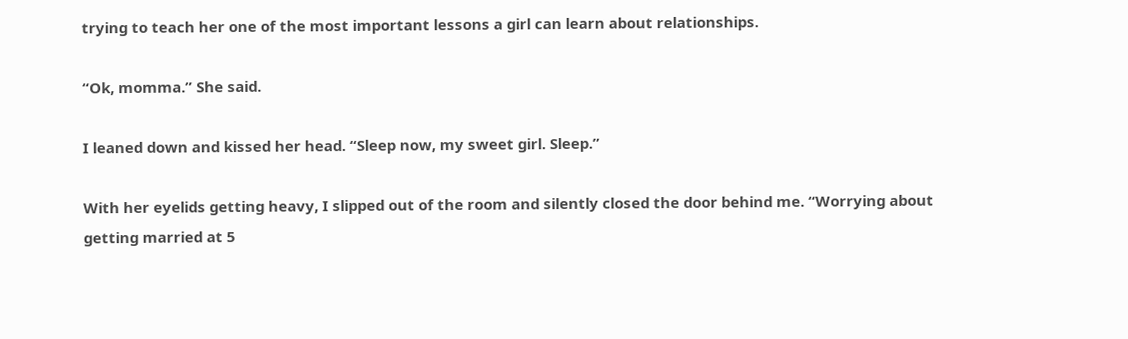trying to teach her one of the most important lessons a girl can learn about relationships.

“Ok, momma.” She said.

I leaned down and kissed her head. “Sleep now, my sweet girl. Sleep.”

With her eyelids getting heavy, I slipped out of the room and silently closed the door behind me. “Worrying about getting married at 5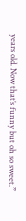years old. Now that’s funny but oh so sweet.”